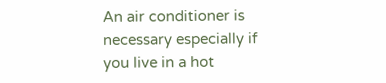An air conditioner is necessary especially if you live in a hot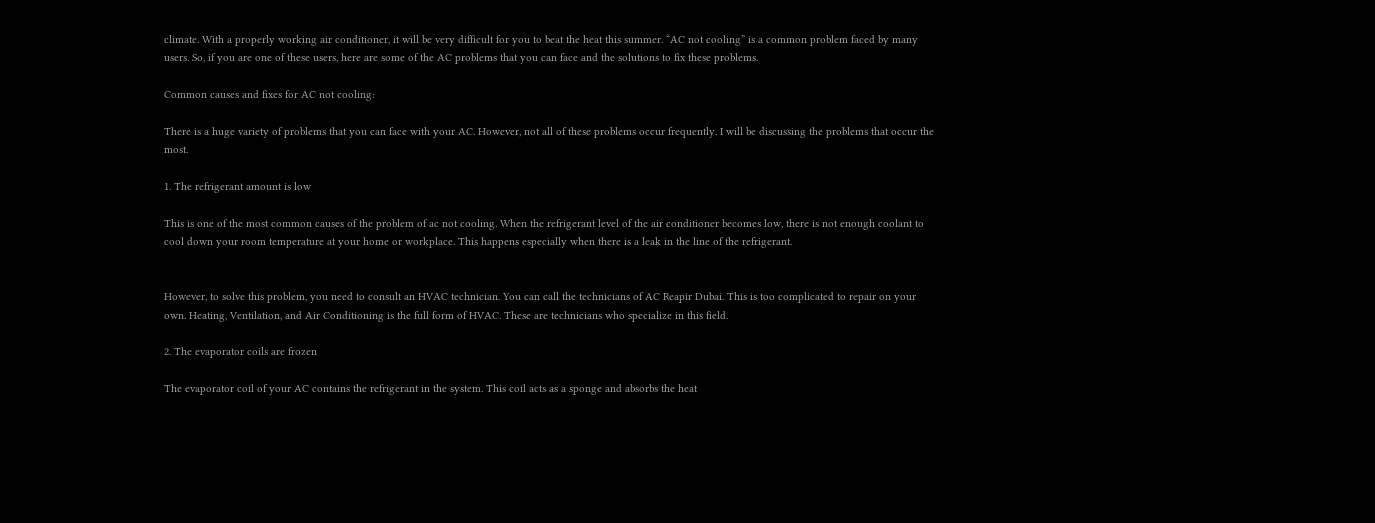climate. With a properly working air conditioner, it will be very difficult for you to beat the heat this summer. “AC not cooling” is a common problem faced by many users. So, if you are one of these users, here are some of the AC problems that you can face and the solutions to fix these problems.

Common causes and fixes for AC not cooling:

There is a huge variety of problems that you can face with your AC. However, not all of these problems occur frequently. I will be discussing the problems that occur the most.

1. The refrigerant amount is low

This is one of the most common causes of the problem of ac not cooling. When the refrigerant level of the air conditioner becomes low, there is not enough coolant to cool down your room temperature at your home or workplace. This happens especially when there is a leak in the line of the refrigerant.


However, to solve this problem, you need to consult an HVAC technician. You can call the technicians of AC Reapir Dubai. This is too complicated to repair on your own. Heating, Ventilation, and Air Conditioning is the full form of HVAC. These are technicians who specialize in this field.

2. The evaporator coils are frozen

The evaporator coil of your AC contains the refrigerant in the system. This coil acts as a sponge and absorbs the heat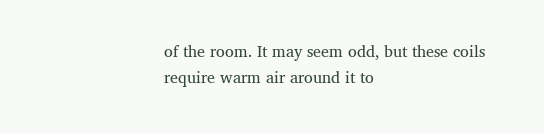of the room. It may seem odd, but these coils require warm air around it to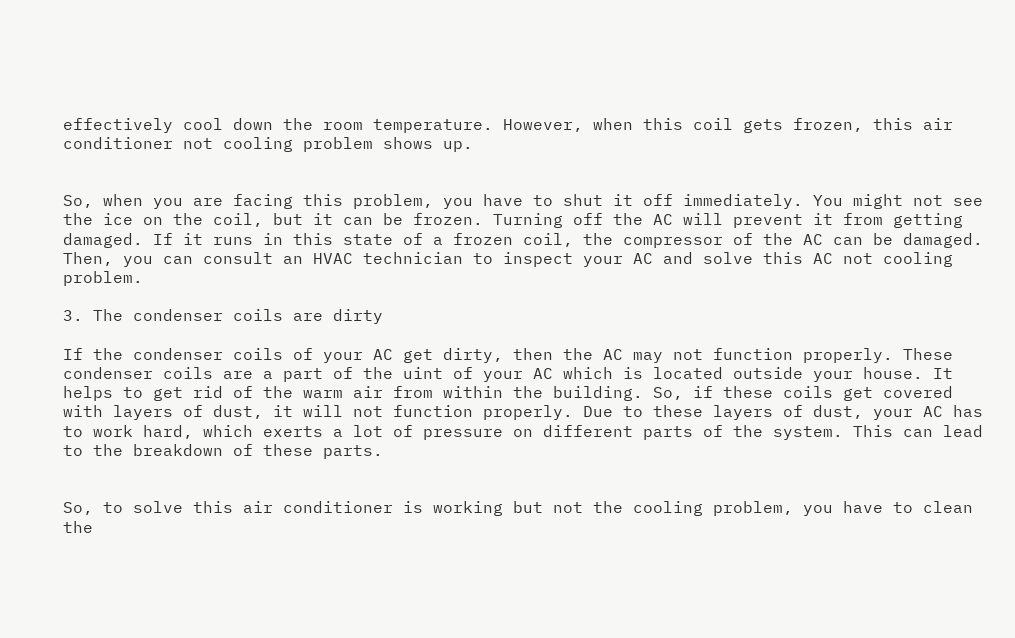effectively cool down the room temperature. However, when this coil gets frozen, this air conditioner not cooling problem shows up.


So, when you are facing this problem, you have to shut it off immediately. You might not see the ice on the coil, but it can be frozen. Turning off the AC will prevent it from getting damaged. If it runs in this state of a frozen coil, the compressor of the AC can be damaged. Then, you can consult an HVAC technician to inspect your AC and solve this AC not cooling problem.

3. The condenser coils are dirty

If the condenser coils of your AC get dirty, then the AC may not function properly. These condenser coils are a part of the uint of your AC which is located outside your house. It helps to get rid of the warm air from within the building. So, if these coils get covered with layers of dust, it will not function properly. Due to these layers of dust, your AC has to work hard, which exerts a lot of pressure on different parts of the system. This can lead to the breakdown of these parts.


So, to solve this air conditioner is working but not the cooling problem, you have to clean the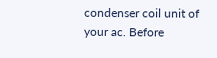condenser coil unit of your ac. Before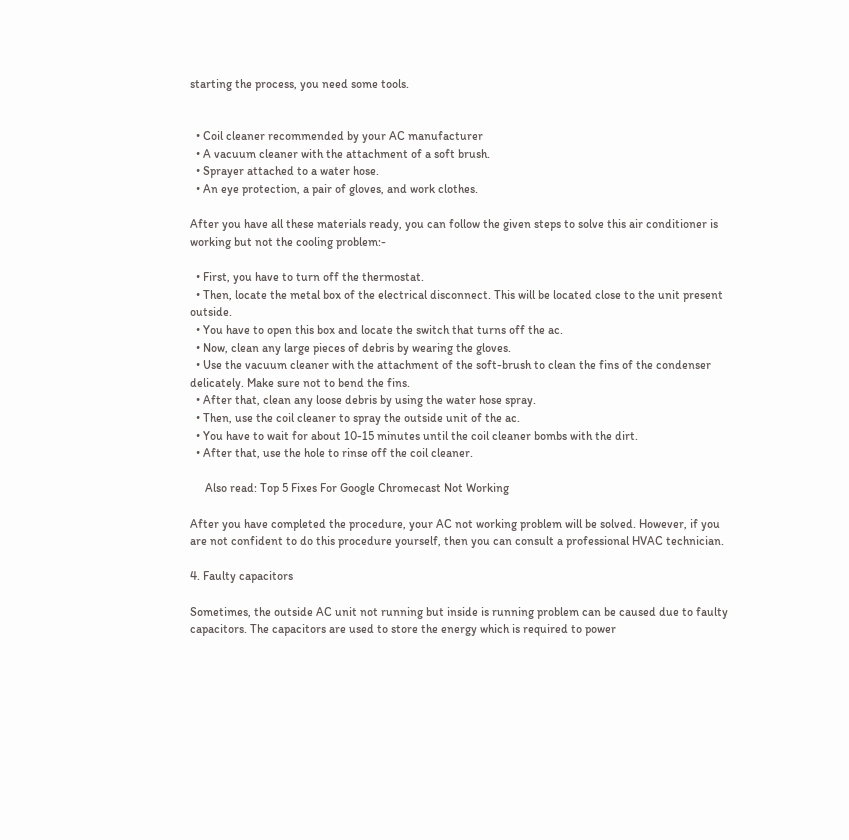starting the process, you need some tools.


  • Coil cleaner recommended by your AC manufacturer
  • A vacuum cleaner with the attachment of a soft brush.
  • Sprayer attached to a water hose.
  • An eye protection, a pair of gloves, and work clothes.

After you have all these materials ready, you can follow the given steps to solve this air conditioner is working but not the cooling problem:-

  • First, you have to turn off the thermostat.
  • Then, locate the metal box of the electrical disconnect. This will be located close to the unit present outside.
  • You have to open this box and locate the switch that turns off the ac.
  • Now, clean any large pieces of debris by wearing the gloves.
  • Use the vacuum cleaner with the attachment of the soft-brush to clean the fins of the condenser delicately. Make sure not to bend the fins.
  • After that, clean any loose debris by using the water hose spray.
  • Then, use the coil cleaner to spray the outside unit of the ac.
  • You have to wait for about 10-15 minutes until the coil cleaner bombs with the dirt.
  • After that, use the hole to rinse off the coil cleaner.

     Also read: Top 5 Fixes For Google Chromecast Not Working

After you have completed the procedure, your AC not working problem will be solved. However, if you are not confident to do this procedure yourself, then you can consult a professional HVAC technician.

4. Faulty capacitors

Sometimes, the outside AC unit not running but inside is running problem can be caused due to faulty capacitors. The capacitors are used to store the energy which is required to power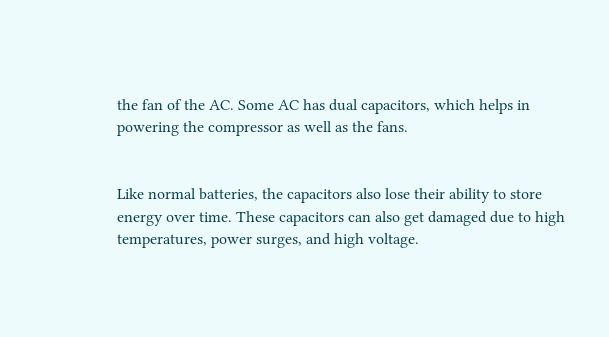the fan of the AC. Some AC has dual capacitors, which helps in powering the compressor as well as the fans.


Like normal batteries, the capacitors also lose their ability to store energy over time. These capacitors can also get damaged due to high temperatures, power surges, and high voltage.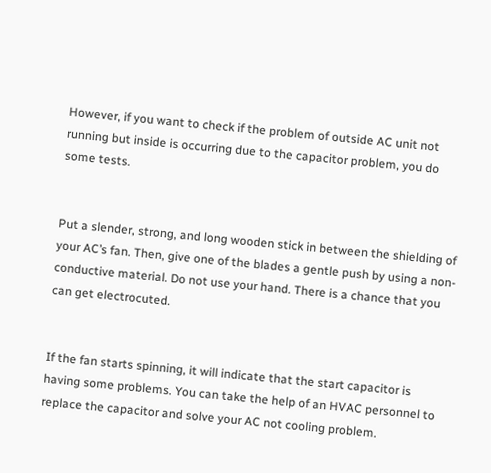However, if you want to check if the problem of outside AC unit not running but inside is occurring due to the capacitor problem, you do some tests.


Put a slender, strong, and long wooden stick in between the shielding of your AC’s fan. Then, give one of the blades a gentle push by using a non-conductive material. Do not use your hand. There is a chance that you can get electrocuted.


If the fan starts spinning, it will indicate that the start capacitor is having some problems. You can take the help of an HVAC personnel to replace the capacitor and solve your AC not cooling problem.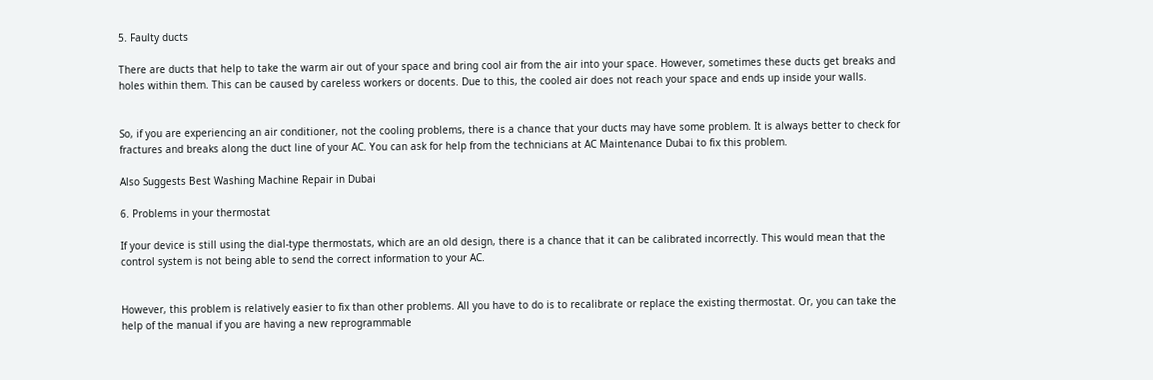5. Faulty ducts

There are ducts that help to take the warm air out of your space and bring cool air from the air into your space. However, sometimes these ducts get breaks and holes within them. This can be caused by careless workers or docents. Due to this, the cooled air does not reach your space and ends up inside your walls.


So, if you are experiencing an air conditioner, not the cooling problems, there is a chance that your ducts may have some problem. It is always better to check for fractures and breaks along the duct line of your AC. You can ask for help from the technicians at AC Maintenance Dubai to fix this problem.

Also Suggests Best Washing Machine Repair in Dubai

6. Problems in your thermostat

If your device is still using the dial-type thermostats, which are an old design, there is a chance that it can be calibrated incorrectly. This would mean that the control system is not being able to send the correct information to your AC.


However, this problem is relatively easier to fix than other problems. All you have to do is to recalibrate or replace the existing thermostat. Or, you can take the help of the manual if you are having a new reprogrammable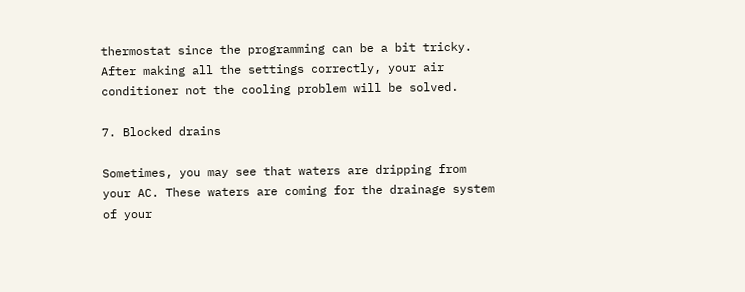thermostat since the programming can be a bit tricky. After making all the settings correctly, your air conditioner not the cooling problem will be solved.

7. Blocked drains

Sometimes, you may see that waters are dripping from your AC. These waters are coming for the drainage system of your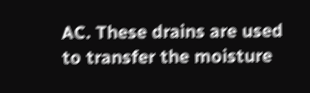AC. These drains are used to transfer the moisture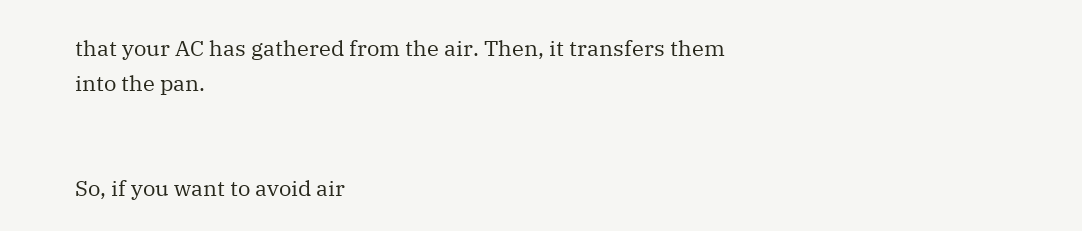that your AC has gathered from the air. Then, it transfers them into the pan.


So, if you want to avoid air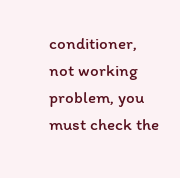conditioner, not working problem, you must check the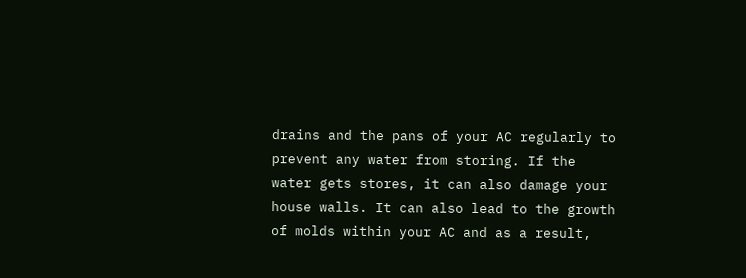drains and the pans of your AC regularly to prevent any water from storing. If the water gets stores, it can also damage your house walls. It can also lead to the growth of molds within your AC and as a result,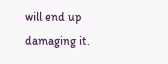will end up damaging it.